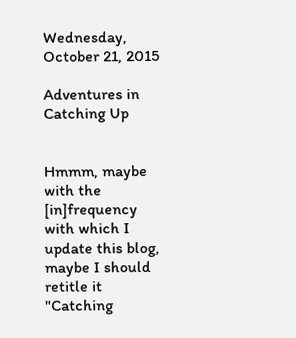Wednesday, October 21, 2015

Adventures in Catching Up


Hmmm, maybe with the [in]frequency with which I update this blog, maybe I should retitle it "Catching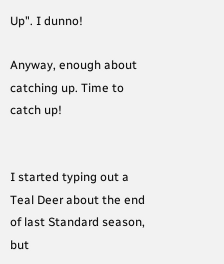Up". I dunno!

Anyway, enough about catching up. Time to catch up!


I started typing out a Teal Deer about the end of last Standard season, but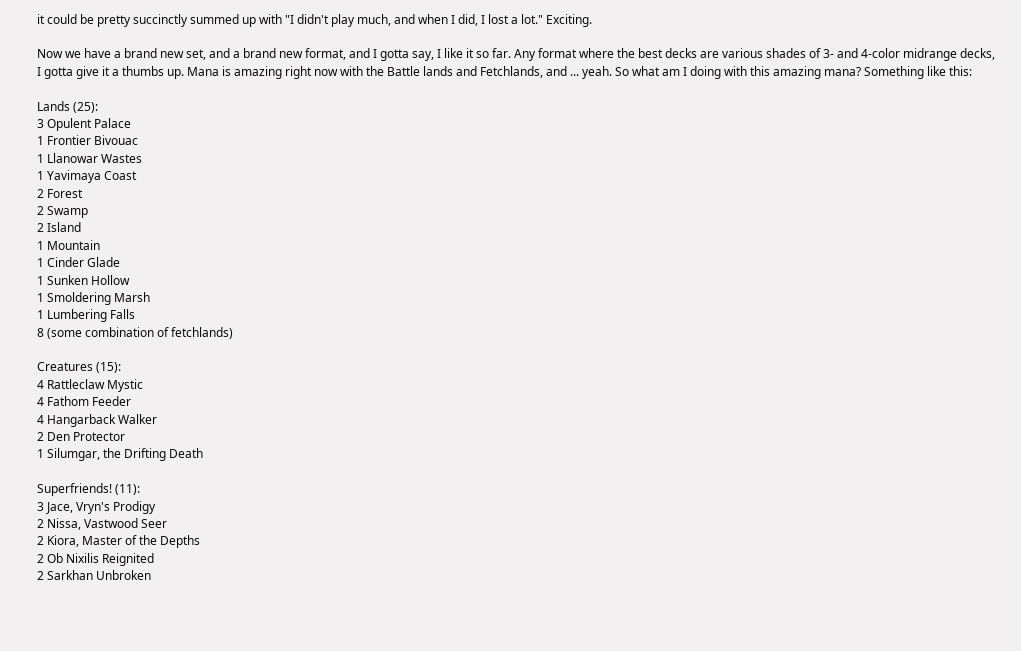it could be pretty succinctly summed up with "I didn't play much, and when I did, I lost a lot." Exciting.

Now we have a brand new set, and a brand new format, and I gotta say, I like it so far. Any format where the best decks are various shades of 3- and 4-color midrange decks, I gotta give it a thumbs up. Mana is amazing right now with the Battle lands and Fetchlands, and ... yeah. So what am I doing with this amazing mana? Something like this:

Lands (25):
3 Opulent Palace
1 Frontier Bivouac
1 Llanowar Wastes
1 Yavimaya Coast
2 Forest
2 Swamp
2 Island
1 Mountain
1 Cinder Glade
1 Sunken Hollow
1 Smoldering Marsh
1 Lumbering Falls
8 (some combination of fetchlands)

Creatures (15):
4 Rattleclaw Mystic
4 Fathom Feeder
4 Hangarback Walker
2 Den Protector
1 Silumgar, the Drifting Death

Superfriends! (11):
3 Jace, Vryn's Prodigy
2 Nissa, Vastwood Seer
2 Kiora, Master of the Depths
2 Ob Nixilis Reignited
2 Sarkhan Unbroken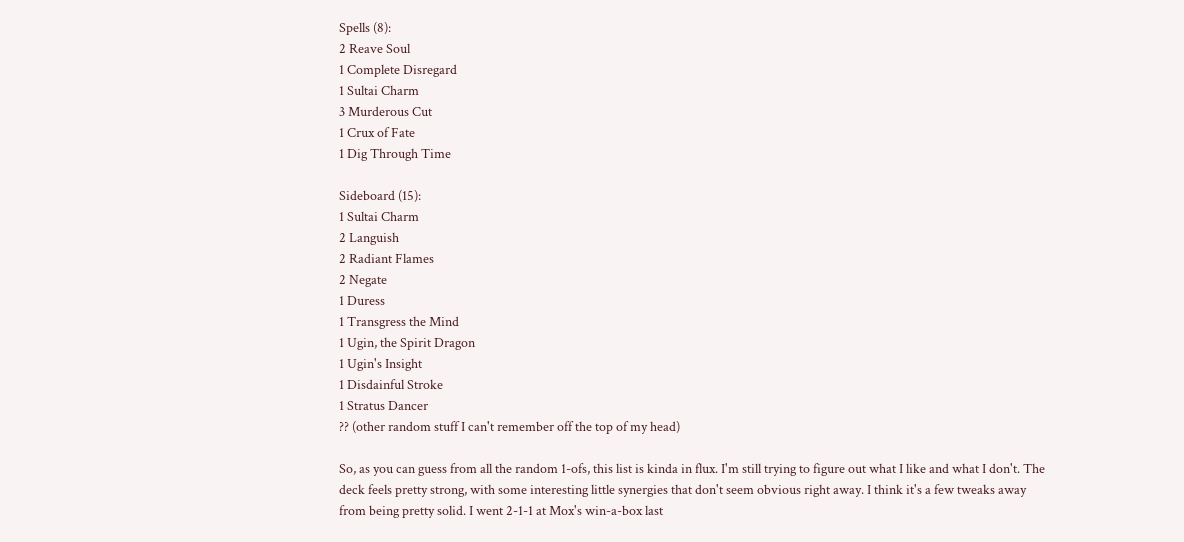Spells (8):
2 Reave Soul
1 Complete Disregard
1 Sultai Charm
3 Murderous Cut
1 Crux of Fate
1 Dig Through Time

Sideboard (15):
1 Sultai Charm
2 Languish
2 Radiant Flames
2 Negate
1 Duress
1 Transgress the Mind
1 Ugin, the Spirit Dragon
1 Ugin's Insight
1 Disdainful Stroke
1 Stratus Dancer
?? (other random stuff I can't remember off the top of my head)

So, as you can guess from all the random 1-ofs, this list is kinda in flux. I'm still trying to figure out what I like and what I don't. The deck feels pretty strong, with some interesting little synergies that don't seem obvious right away. I think it's a few tweaks away from being pretty solid. I went 2-1-1 at Mox's win-a-box last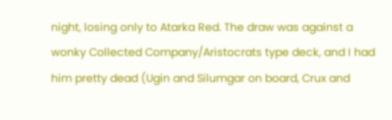night, losing only to Atarka Red. The draw was against a wonky Collected Company/Aristocrats type deck, and I had him pretty dead (Ugin and Silumgar on board, Crux and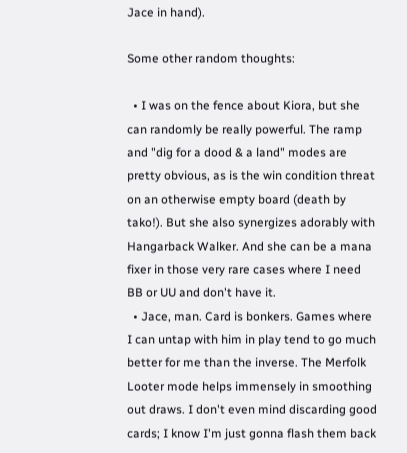Jace in hand).

Some other random thoughts:

  • I was on the fence about Kiora, but she can randomly be really powerful. The ramp and "dig for a dood & a land" modes are pretty obvious, as is the win condition threat on an otherwise empty board (death by tako!). But she also synergizes adorably with Hangarback Walker. And she can be a mana fixer in those very rare cases where I need BB or UU and don't have it.
  • Jace, man. Card is bonkers. Games where I can untap with him in play tend to go much better for me than the inverse. The Merfolk Looter mode helps immensely in smoothing out draws. I don't even mind discarding good cards; I know I'm just gonna flash them back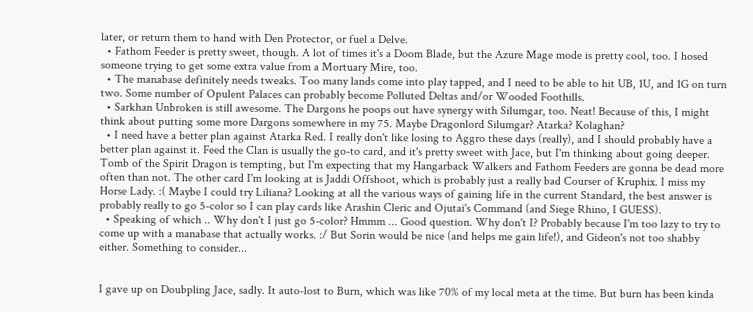later, or return them to hand with Den Protector, or fuel a Delve.
  • Fathom Feeder is pretty sweet, though. A lot of times it's a Doom Blade, but the Azure Mage mode is pretty cool, too. I hosed someone trying to get some extra value from a Mortuary Mire, too.
  • The manabase definitely needs tweaks. Too many lands come into play tapped, and I need to be able to hit UB, 1U, and 1G on turn two. Some number of Opulent Palaces can probably become Polluted Deltas and/or Wooded Foothills.
  • Sarkhan Unbroken is still awesome. The Dargons he poops out have synergy with Silumgar, too. Neat! Because of this, I might think about putting some more Dargons somewhere in my 75. Maybe Dragonlord Silumgar? Atarka? Kolaghan?
  • I need have a better plan against Atarka Red. I really don't like losing to Aggro these days (really), and I should probably have a better plan against it. Feed the Clan is usually the go-to card, and it's pretty sweet with Jace, but I'm thinking about going deeper. Tomb of the Spirit Dragon is tempting, but I'm expecting that my Hangarback Walkers and Fathom Feeders are gonna be dead more often than not. The other card I'm looking at is Jaddi Offshoot, which is probably just a really bad Courser of Kruphix. I miss my Horse Lady. :( Maybe I could try Liliana? Looking at all the various ways of gaining life in the current Standard, the best answer is probably really to go 5-color so I can play cards like Arashin Cleric and Ojutai's Command (and Siege Rhino, I GUESS).
  • Speaking of which .. Why don't I just go 5-color? Hmmm ... Good question. Why don't I? Probably because I'm too lazy to try to come up with a manabase that actually works. :/ But Sorin would be nice (and helps me gain life!), and Gideon's not too shabby either. Something to consider...


I gave up on Doubpling Jace, sadly. It auto-lost to Burn, which was like 70% of my local meta at the time. But burn has been kinda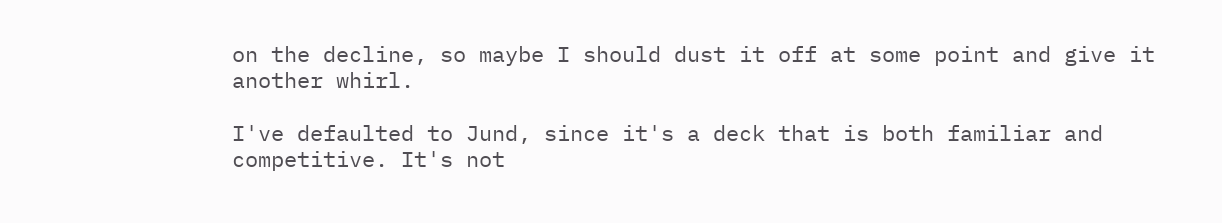on the decline, so maybe I should dust it off at some point and give it another whirl.

I've defaulted to Jund, since it's a deck that is both familiar and competitive. It's not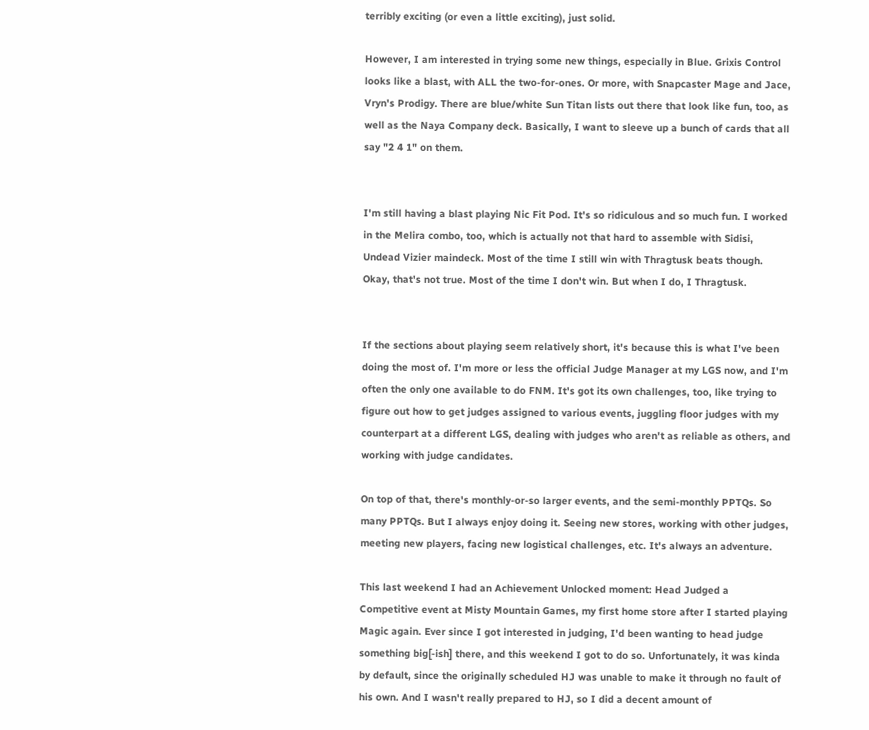terribly exciting (or even a little exciting), just solid.

However, I am interested in trying some new things, especially in Blue. Grixis Control looks like a blast, with ALL the two-for-ones. Or more, with Snapcaster Mage and Jace, Vryn's Prodigy. There are blue/white Sun Titan lists out there that look like fun, too, as well as the Naya Company deck. Basically, I want to sleeve up a bunch of cards that all say "2 4 1" on them.


I'm still having a blast playing Nic Fit Pod. It's so ridiculous and so much fun. I worked in the Melira combo, too, which is actually not that hard to assemble with Sidisi, Undead Vizier maindeck. Most of the time I still win with Thragtusk beats though. Okay, that's not true. Most of the time I don't win. But when I do, I Thragtusk.


If the sections about playing seem relatively short, it's because this is what I've been doing the most of. I'm more or less the official Judge Manager at my LGS now, and I'm often the only one available to do FNM. It's got its own challenges, too, like trying to figure out how to get judges assigned to various events, juggling floor judges with my counterpart at a different LGS, dealing with judges who aren't as reliable as others, and working with judge candidates.

On top of that, there's monthly-or-so larger events, and the semi-monthly PPTQs. So many PPTQs. But I always enjoy doing it. Seeing new stores, working with other judges, meeting new players, facing new logistical challenges, etc. It's always an adventure.

This last weekend I had an Achievement Unlocked moment: Head Judged a Competitive event at Misty Mountain Games, my first home store after I started playing Magic again. Ever since I got interested in judging, I'd been wanting to head judge something big[-ish] there, and this weekend I got to do so. Unfortunately, it was kinda by default, since the originally scheduled HJ was unable to make it through no fault of his own. And I wasn't really prepared to HJ, so I did a decent amount of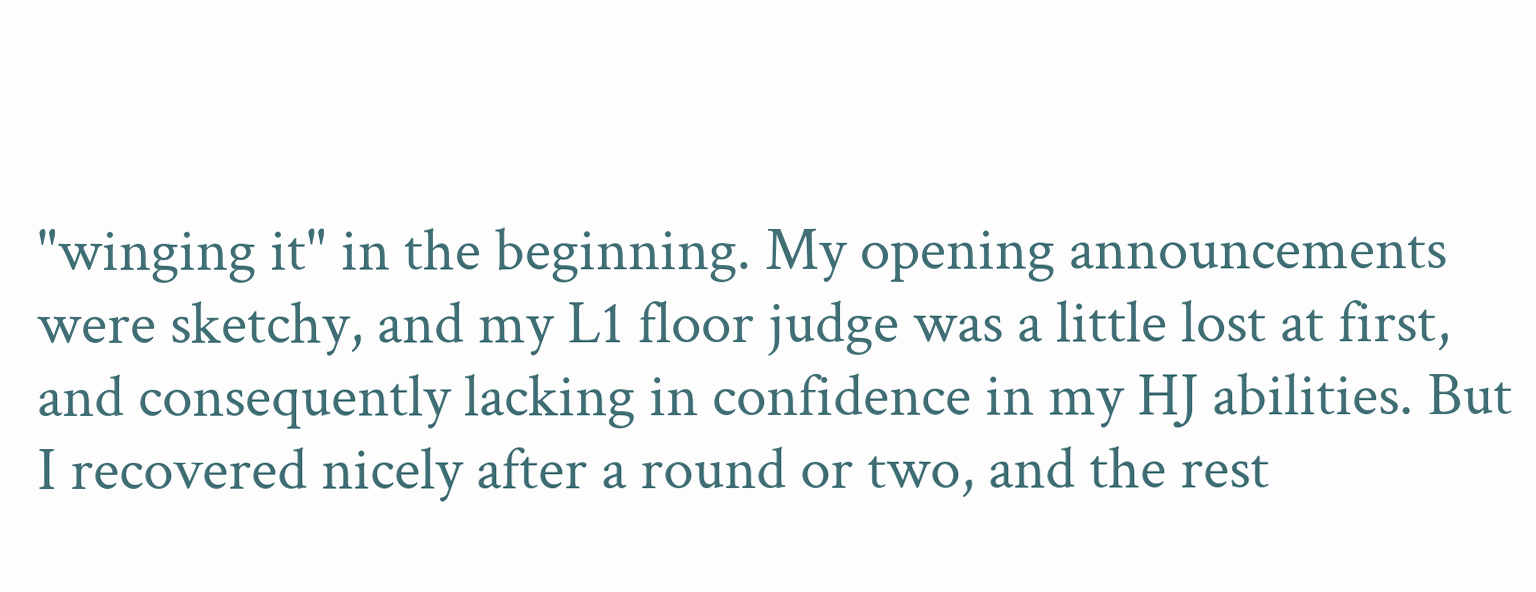"winging it" in the beginning. My opening announcements were sketchy, and my L1 floor judge was a little lost at first, and consequently lacking in confidence in my HJ abilities. But I recovered nicely after a round or two, and the rest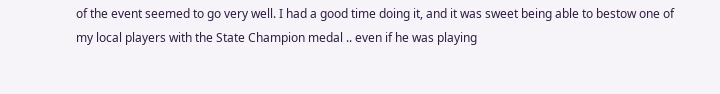of the event seemed to go very well. I had a good time doing it, and it was sweet being able to bestow one of my local players with the State Champion medal .. even if he was playing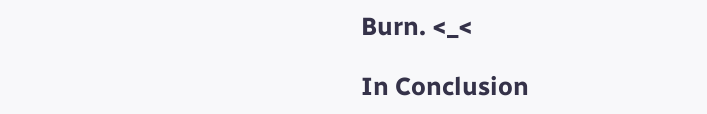Burn. <_<

In Conclusion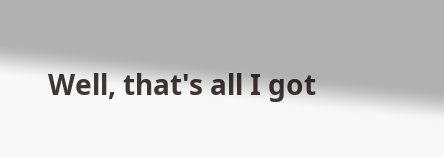Well, that's all I got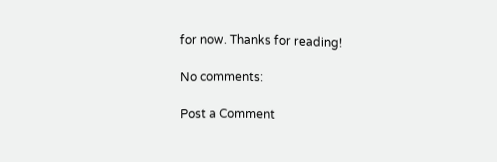for now. Thanks for reading!

No comments:

Post a Comment